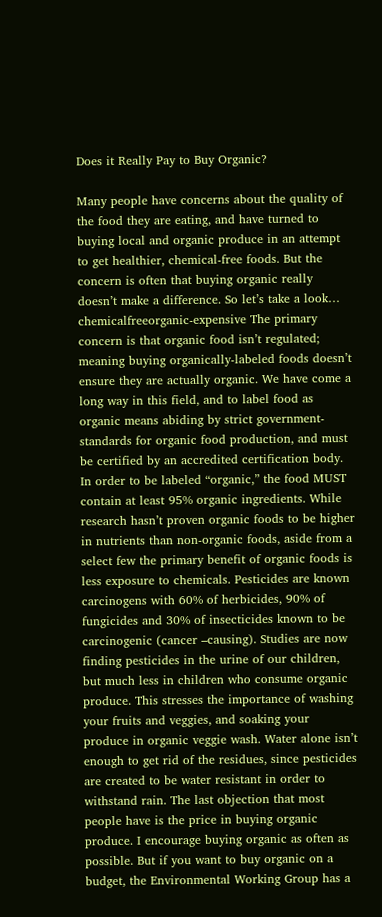Does it Really Pay to Buy Organic?

Many people have concerns about the quality of the food they are eating, and have turned to buying local and organic produce in an attempt to get healthier, chemical-free foods. But the concern is often that buying organic really doesn’t make a difference. So let’s take a look… chemicalfreeorganic-expensive The primary concern is that organic food isn’t regulated; meaning buying organically-labeled foods doesn’t ensure they are actually organic. We have come a long way in this field, and to label food as organic means abiding by strict government- standards for organic food production, and must be certified by an accredited certification body. In order to be labeled “organic,” the food MUST contain at least 95% organic ingredients. While research hasn’t proven organic foods to be higher in nutrients than non-organic foods, aside from a select few the primary benefit of organic foods is less exposure to chemicals. Pesticides are known carcinogens with 60% of herbicides, 90% of fungicides and 30% of insecticides known to be carcinogenic (cancer –causing). Studies are now finding pesticides in the urine of our children, but much less in children who consume organic produce. This stresses the importance of washing your fruits and veggies, and soaking your produce in organic veggie wash. Water alone isn’t enough to get rid of the residues, since pesticides are created to be water resistant in order to withstand rain. The last objection that most people have is the price in buying organic produce. I encourage buying organic as often as possible. But if you want to buy organic on a budget, the Environmental Working Group has a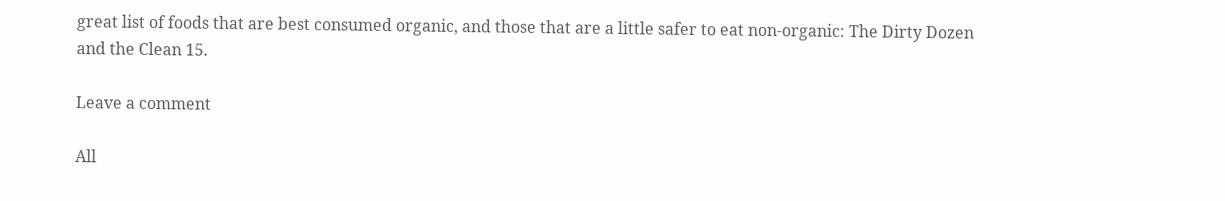great list of foods that are best consumed organic, and those that are a little safer to eat non-organic: The Dirty Dozen and the Clean 15.

Leave a comment

All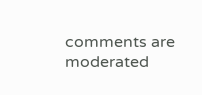comments are moderated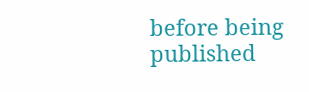before being published